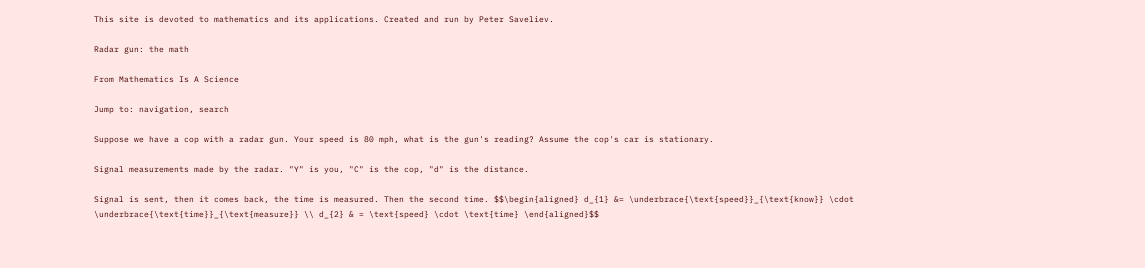This site is devoted to mathematics and its applications. Created and run by Peter Saveliev.

Radar gun: the math

From Mathematics Is A Science

Jump to: navigation, search

Suppose we have a cop with a radar gun. Your speed is 80 mph, what is the gun's reading? Assume the cop's car is stationary.

Signal measurements made by the radar. "Y" is you, "C" is the cop, "d" is the distance.

Signal is sent, then it comes back, the time is measured. Then the second time. $$\begin{aligned} d_{1} &= \underbrace{\text{speed}}_{\text{know}} \cdot \underbrace{\text{time}}_{\text{measure}} \\ d_{2} & = \text{speed} \cdot \text{time} \end{aligned}$$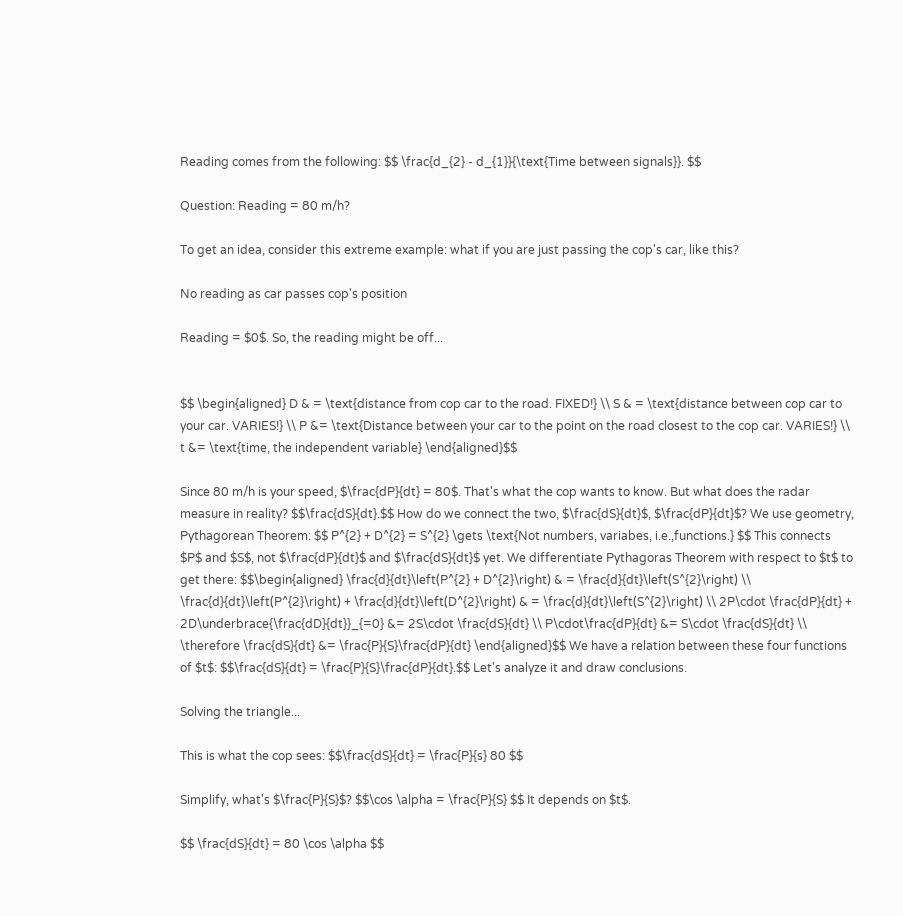Reading comes from the following: $$ \frac{d_{2} - d_{1}}{\text{Time between signals}}. $$

Question: Reading = 80 m/h?

To get an idea, consider this extreme example: what if you are just passing the cop's car, like this?

No reading as car passes cop's position

Reading = $0$. So, the reading might be off...


$$ \begin{aligned} D & = \text{distance from cop car to the road. FIXED!} \\ S & = \text{distance between cop car to your car. VARIES!} \\ P &= \text{Distance between your car to the point on the road closest to the cop car. VARIES!} \\ t &= \text{time, the independent variable} \end{aligned}$$

Since 80 m/h is your speed, $\frac{dP}{dt} = 80$. That's what the cop wants to know. But what does the radar measure in reality? $$\frac{dS}{dt}.$$ How do we connect the two, $\frac{dS}{dt}$, $\frac{dP}{dt}$? We use geometry, Pythagorean Theorem: $$ P^{2} + D^{2} = S^{2} \gets \text{Not numbers, variabes, i.e.,functions.} $$ This connects $P$ and $S$, not $\frac{dP}{dt}$ and $\frac{dS}{dt}$ yet. We differentiate Pythagoras Theorem with respect to $t$ to get there: $$\begin{aligned} \frac{d}{dt}\left(P^{2} + D^{2}\right) & = \frac{d}{dt}\left(S^{2}\right) \\ \frac{d}{dt}\left(P^{2}\right) + \frac{d}{dt}\left(D^{2}\right) & = \frac{d}{dt}\left(S^{2}\right) \\ 2P\cdot \frac{dP}{dt} + 2D\underbrace{\frac{dD}{dt}}_{=0} &= 2S\cdot \frac{dS}{dt} \\ P\cdot\frac{dP}{dt} &= S\cdot \frac{dS}{dt} \\ \therefore \frac{dS}{dt} &= \frac{P}{S}\frac{dP}{dt} \end{aligned}$$ We have a relation between these four functions of $t$: $$\frac{dS}{dt} = \frac{P}{S}\frac{dP}{dt}.$$ Let's analyze it and draw conclusions.

Solving the triangle...

This is what the cop sees: $$\frac{dS}{dt} = \frac{P}{s} 80 $$

Simplify, what's $\frac{P}{S}$? $$\cos \alpha = \frac{P}{S} $$ It depends on $t$.

$$ \frac{dS}{dt} = 80 \cos \alpha $$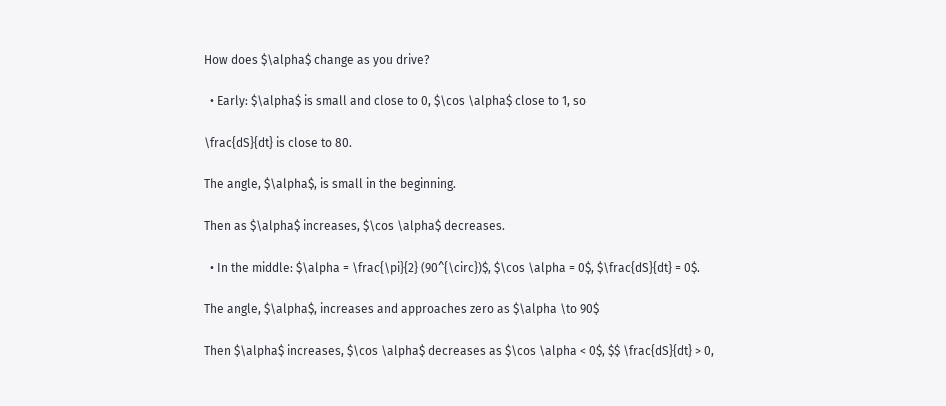How does $\alpha$ change as you drive?

  • Early: $\alpha$ is small and close to 0, $\cos \alpha$ close to 1, so

\frac{dS}{dt} is close to 80.

The angle, $\alpha$, is small in the beginning.

Then as $\alpha$ increases, $\cos \alpha$ decreases.

  • In the middle: $\alpha = \frac{\pi}{2} (90^{\circ})$, $\cos \alpha = 0$, $\frac{dS}{dt} = 0$.

The angle, $\alpha$, increases and approaches zero as $\alpha \to 90$

Then $\alpha$ increases, $\cos \alpha$ decreases as $\cos \alpha < 0$, $$ \frac{dS}{dt} > 0,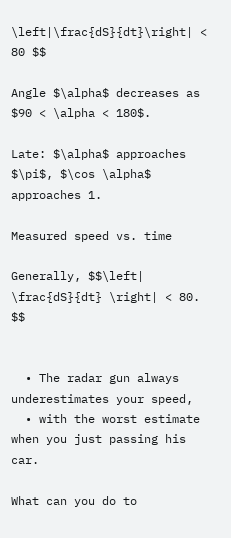\left|\frac{dS}{dt}\right| < 80 $$

Angle $\alpha$ decreases as $90 < \alpha < 180$.

Late: $\alpha$ approaches $\pi$, $\cos \alpha$ approaches 1.

Measured speed vs. time

Generally, $$\left| \frac{dS}{dt} \right| < 80. $$


  • The radar gun always underestimates your speed,
  • with the worst estimate when you just passing his car.

What can you do to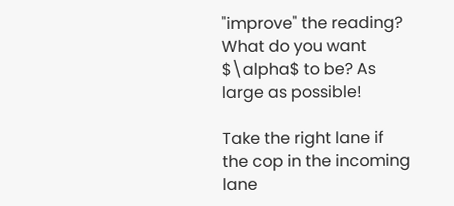"improve" the reading? What do you want $\alpha$ to be? As large as possible!

Take the right lane if the cop in the incoming lane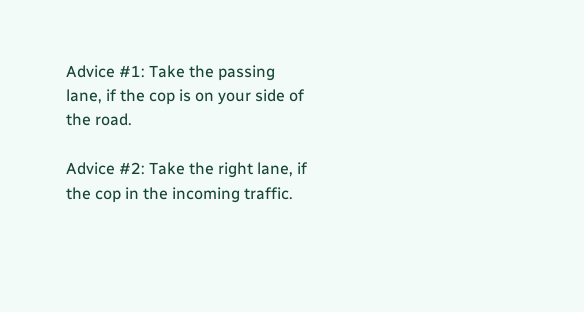Advice #1: Take the passing lane, if the cop is on your side of the road.

Advice #2: Take the right lane, if the cop in the incoming traffic.